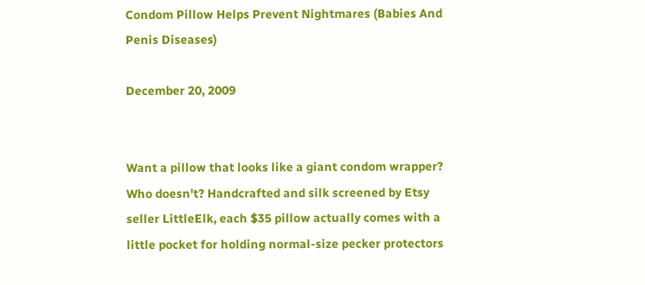Condom Pillow Helps Prevent Nightmares (Babies And Penis Diseases)

December 20, 2009


Want a pillow that looks like a giant condom wrapper? Who doesn't? Handcrafted and silk screened by Etsy seller LittleElk, each $35 pillow actually comes with a little pocket for holding normal-size pecker protectors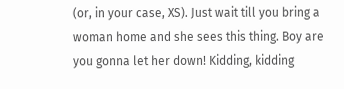(or, in your case, XS). Just wait till you bring a woman home and she sees this thing. Boy are you gonna let her down! Kidding, kidding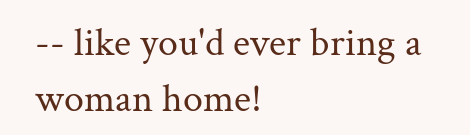-- like you'd ever bring a woman home!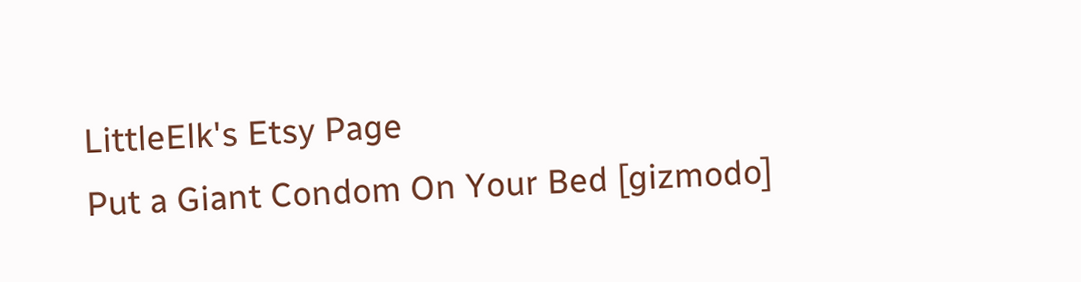LittleElk's Etsy Page
Put a Giant Condom On Your Bed [gizmodo]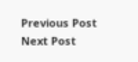Previous Post
Next Post